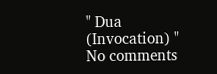" Dua (Invocation) " No comments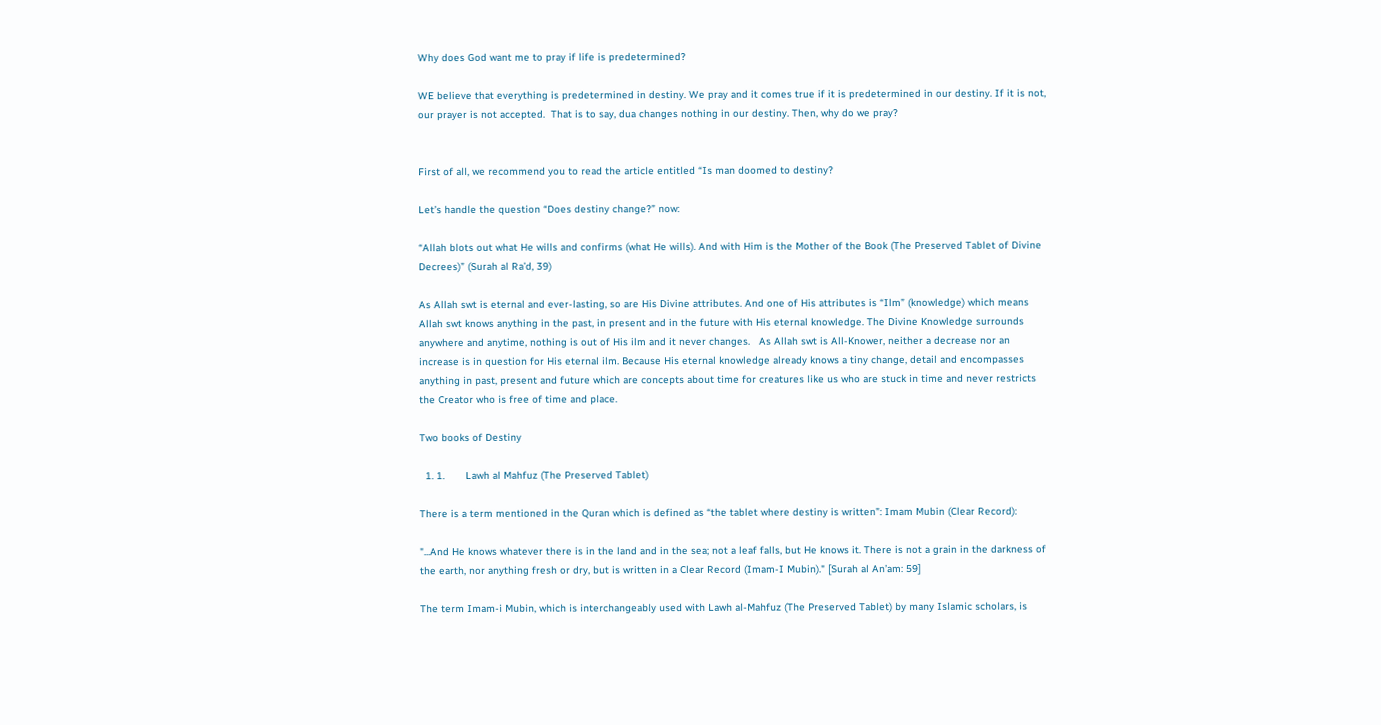Why does God want me to pray if life is predetermined?

WE believe that everything is predetermined in destiny. We pray and it comes true if it is predetermined in our destiny. If it is not, our prayer is not accepted.  That is to say, dua changes nothing in our destiny. Then, why do we pray?


First of all, we recommend you to read the article entitled “Is man doomed to destiny?

Let’s handle the question “Does destiny change?” now:

“Allah blots out what He wills and confirms (what He wills). And with Him is the Mother of the Book (The Preserved Tablet of Divine Decrees)” (Surah al Ra’d, 39)

As Allah swt is eternal and ever-lasting, so are His Divine attributes. And one of His attributes is “Ilm” (knowledge) which means Allah swt knows anything in the past, in present and in the future with His eternal knowledge. The Divine Knowledge surrounds anywhere and anytime, nothing is out of His ilm and it never changes.   As Allah swt is All-Knower, neither a decrease nor an increase is in question for His eternal ilm. Because His eternal knowledge already knows a tiny change, detail and encompasses anything in past, present and future which are concepts about time for creatures like us who are stuck in time and never restricts the Creator who is free of time and place.

Two books of Destiny

  1. 1.       Lawh al Mahfuz (The Preserved Tablet)

There is a term mentioned in the Quran which is defined as “the tablet where destiny is written”: Imam Mubin (Clear Record):

"...And He knows whatever there is in the land and in the sea; not a leaf falls, but He knows it. There is not a grain in the darkness of the earth, nor anything fresh or dry, but is written in a Clear Record (Imam-I Mubin)." [Surah al An’am: 59]

The term Imam-i Mubin, which is interchangeably used with Lawh al-Mahfuz (The Preserved Tablet) by many Islamic scholars, is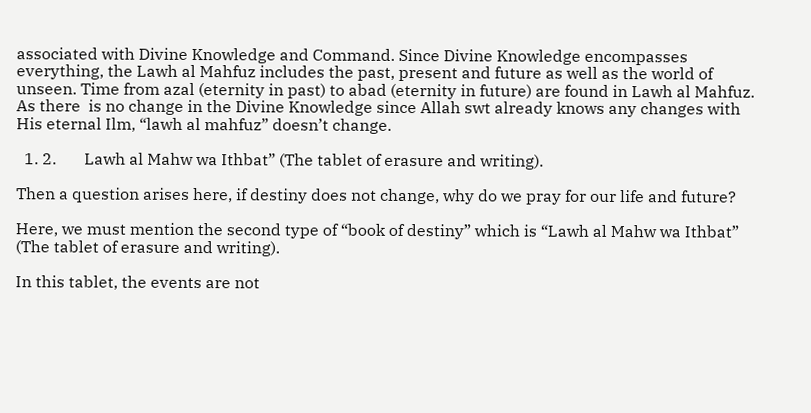associated with Divine Knowledge and Command. Since Divine Knowledge encompasses everything, the Lawh al Mahfuz includes the past, present and future as well as the world of unseen. Time from azal (eternity in past) to abad (eternity in future) are found in Lawh al Mahfuz. As there  is no change in the Divine Knowledge since Allah swt already knows any changes with His eternal Ilm, “lawh al mahfuz” doesn’t change.

  1. 2.       Lawh al Mahw wa Ithbat” (The tablet of erasure and writing).

Then a question arises here, if destiny does not change, why do we pray for our life and future?

Here, we must mention the second type of “book of destiny” which is “Lawh al Mahw wa Ithbat” (The tablet of erasure and writing).

In this tablet, the events are not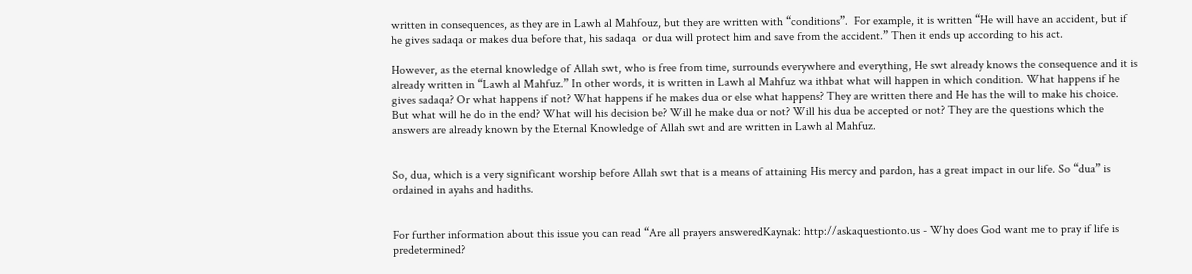written in consequences, as they are in Lawh al Mahfouz, but they are written with “conditions”.  For example, it is written “He will have an accident, but if he gives sadaqa or makes dua before that, his sadaqa  or dua will protect him and save from the accident.” Then it ends up according to his act.

However, as the eternal knowledge of Allah swt, who is free from time, surrounds everywhere and everything, He swt already knows the consequence and it is already written in “Lawh al Mahfuz.” In other words, it is written in Lawh al Mahfuz wa ithbat what will happen in which condition. What happens if he gives sadaqa? Or what happens if not? What happens if he makes dua or else what happens? They are written there and He has the will to make his choice. But what will he do in the end? What will his decision be? Will he make dua or not? Will his dua be accepted or not? They are the questions which the answers are already known by the Eternal Knowledge of Allah swt and are written in Lawh al Mahfuz.


So, dua, which is a very significant worship before Allah swt that is a means of attaining His mercy and pardon, has a great impact in our life. So “dua” is ordained in ayahs and hadiths.


For further information about this issue you can read “Are all prayers answeredKaynak: http://askaquestionto.us - Why does God want me to pray if life is predetermined?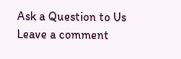Ask a Question to Us
Leave a comment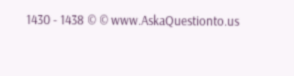1430 - 1438 © © www.AskaQuestionto.us